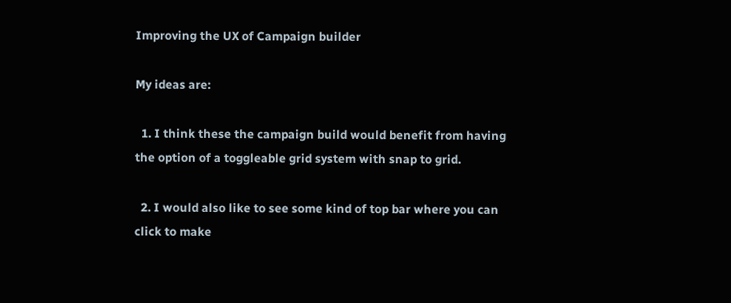Improving the UX of Campaign builder

My ideas are:

  1. I think these the campaign build would benefit from having the option of a toggleable grid system with snap to grid.

  2. I would also like to see some kind of top bar where you can click to make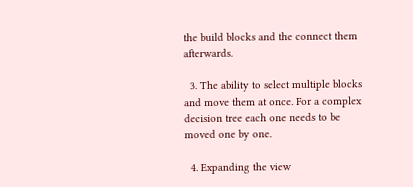the build blocks and the connect them afterwards.

  3. The ability to select multiple blocks and move them at once. For a complex decision tree each one needs to be moved one by one.

  4. Expanding the view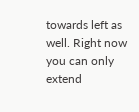towards left as well. Right now you can only extend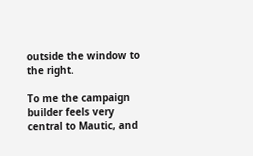outside the window to the right.

To me the campaign builder feels very central to Mautic, and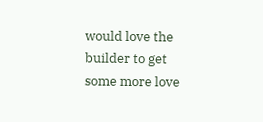would love the builder to get some more love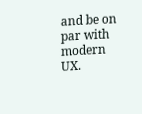and be on par with modern UX.